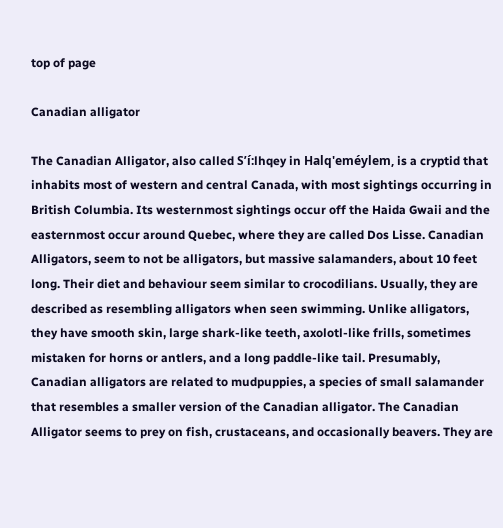top of page

Canadian alligator

The Canadian Alligator, also called S’í:lhqey in Halq'eméylem, is a cryptid that inhabits most of western and central Canada, with most sightings occurring in British Columbia. Its westernmost sightings occur off the Haida Gwaii and the easternmost occur around Quebec, where they are called Dos Lisse. Canadian Alligators, seem to not be alligators, but massive salamanders, about 10 feet long. Their diet and behaviour seem similar to crocodilians. Usually, they are described as resembling alligators when seen swimming. Unlike alligators, they have smooth skin, large shark-like teeth, axolotl-like frills, sometimes mistaken for horns or antlers, and a long paddle-like tail. Presumably, Canadian alligators are related to mudpuppies, a species of small salamander that resembles a smaller version of the Canadian alligator. The Canadian Alligator seems to prey on fish, crustaceans, and occasionally beavers. They are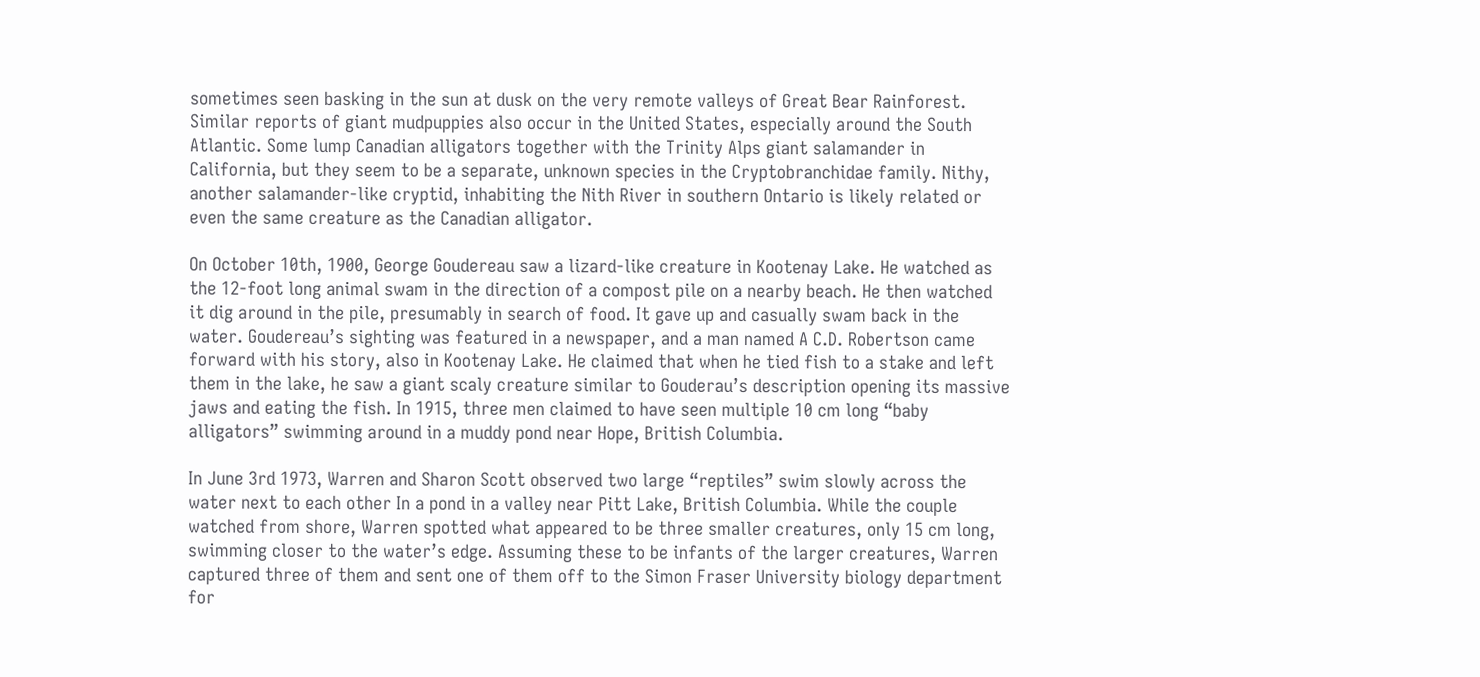sometimes seen basking in the sun at dusk on the very remote valleys of Great Bear Rainforest. Similar reports of giant mudpuppies also occur in the United States, especially around the South Atlantic. Some lump Canadian alligators together with the Trinity Alps giant salamander in California, but they seem to be a separate, unknown species in the Cryptobranchidae family. Nithy, another salamander-like cryptid, inhabiting the Nith River in southern Ontario is likely related or even the same creature as the Canadian alligator.

On October 10th, 1900, George Goudereau saw a lizard-like creature in Kootenay Lake. He watched as the 12-foot long animal swam in the direction of a compost pile on a nearby beach. He then watched it dig around in the pile, presumably in search of food. It gave up and casually swam back in the water. Goudereau’s sighting was featured in a newspaper, and a man named A C.D. Robertson came forward with his story, also in Kootenay Lake. He claimed that when he tied fish to a stake and left them in the lake, he saw a giant scaly creature similar to Gouderau’s description opening its massive jaws and eating the fish. In 1915, three men claimed to have seen multiple 10 cm long “baby alligators” swimming around in a muddy pond near Hope, British Columbia.

In June 3rd 1973, Warren and Sharon Scott observed two large “reptiles” swim slowly across the water next to each other In a pond in a valley near Pitt Lake, British Columbia. While the couple watched from shore, Warren spotted what appeared to be three smaller creatures, only 15 cm long, swimming closer to the water’s edge. Assuming these to be infants of the larger creatures, Warren captured three of them and sent one of them off to the Simon Fraser University biology department for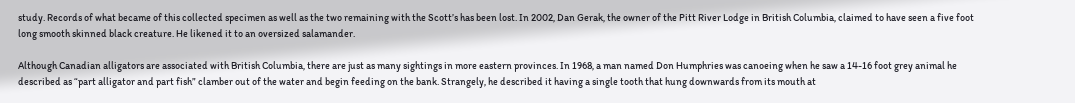study. Records of what became of this collected specimen as well as the two remaining with the Scott’s has been lost. In 2002, Dan Gerak, the owner of the Pitt River Lodge in British Columbia, claimed to have seen a five foot long smooth skinned black creature. He likened it to an oversized salamander.

Although Canadian alligators are associated with British Columbia, there are just as many sightings in more eastern provinces. In 1968, a man named Don Humphries was canoeing when he saw a 14-16 foot grey animal he described as “part alligator and part fish” clamber out of the water and begin feeding on the bank. Strangely, he described it having a single tooth that hung downwards from its mouth at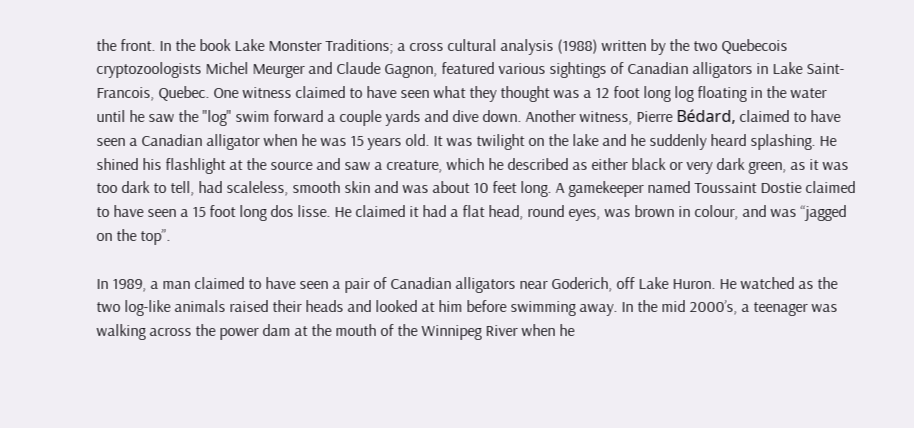the front. In the book Lake Monster Traditions; a cross cultural analysis (1988) written by the two Quebecois cryptozoologists Michel Meurger and Claude Gagnon, featured various sightings of Canadian alligators in Lake Saint-Francois, Quebec. One witness claimed to have seen what they thought was a 12 foot long log floating in the water until he saw the "log" swim forward a couple yards and dive down. Another witness, Pierre Bédard, claimed to have seen a Canadian alligator when he was 15 years old. It was twilight on the lake and he suddenly heard splashing. He shined his flashlight at the source and saw a creature, which he described as either black or very dark green, as it was too dark to tell, had scaleless, smooth skin and was about 10 feet long. A gamekeeper named Toussaint Dostie claimed to have seen a 15 foot long dos lisse. He claimed it had a flat head, round eyes, was brown in colour, and was “jagged on the top”.

In 1989, a man claimed to have seen a pair of Canadian alligators near Goderich, off Lake Huron. He watched as the two log-like animals raised their heads and looked at him before swimming away. In the mid 2000’s, a teenager was walking across the power dam at the mouth of the Winnipeg River when he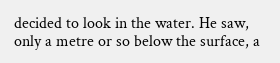decided to look in the water. He saw, only a metre or so below the surface, a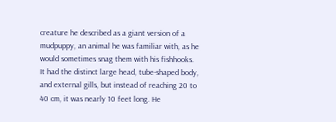creature he described as a giant version of a mudpuppy, an animal he was familiar with, as he would sometimes snag them with his fishhooks. It had the distinct large head, tube-shaped body, and external gills, but instead of reaching 20 to 40 cm, it was nearly 10 feet long. He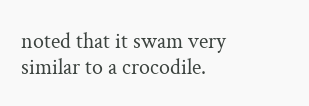noted that it swam very similar to a crocodile.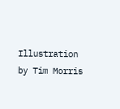Illustration by Tim Morris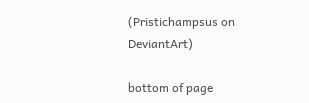(Pristichampsus on DeviantArt)

bottom of page